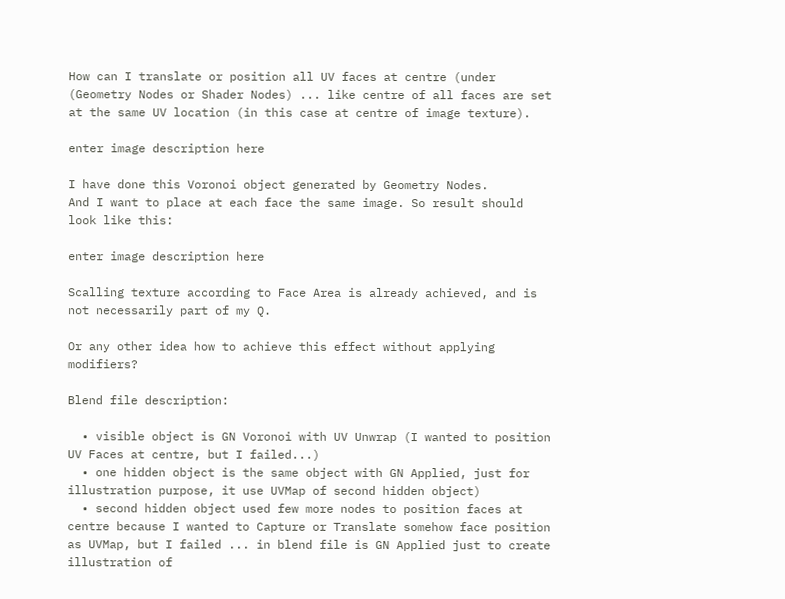How can I translate or position all UV faces at centre (under (Geometry Nodes or Shader Nodes) ... like centre of all faces are set at the same UV location (in this case at centre of image texture).

enter image description here

I have done this Voronoi object generated by Geometry Nodes.
And I want to place at each face the same image. So result should look like this:

enter image description here

Scalling texture according to Face Area is already achieved, and is not necessarily part of my Q.

Or any other idea how to achieve this effect without applying modifiers?

Blend file description:

  • visible object is GN Voronoi with UV Unwrap (I wanted to position UV Faces at centre, but I failed...)
  • one hidden object is the same object with GN Applied, just for illustration purpose, it use UVMap of second hidden object)
  • second hidden object used few more nodes to position faces at centre because I wanted to Capture or Translate somehow face position as UVMap, but I failed ... in blend file is GN Applied just to create illustration of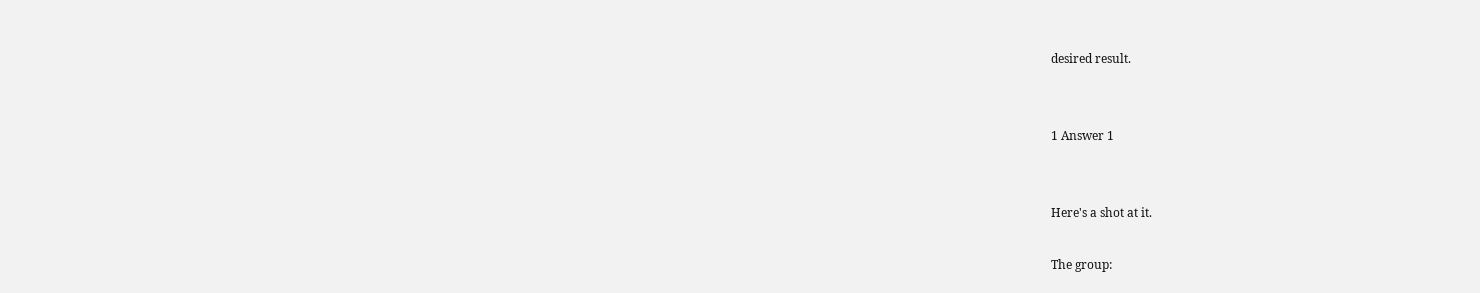desired result.


1 Answer 1


Here's a shot at it.

The group: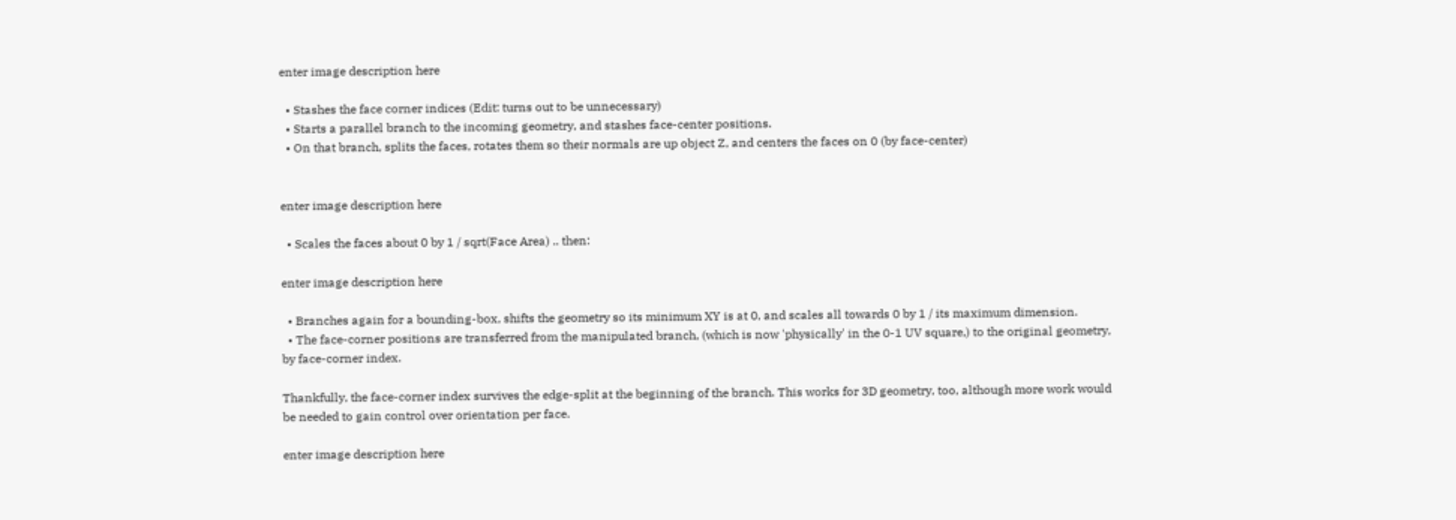enter image description here

  • Stashes the face corner indices (Edit: turns out to be unnecessary)
  • Starts a parallel branch to the incoming geometry, and stashes face-center positions.
  • On that branch, splits the faces, rotates them so their normals are up object Z, and centers the faces on 0 (by face-center)


enter image description here

  • Scales the faces about 0 by 1 / sqrt(Face Area) .. then:

enter image description here

  • Branches again for a bounding-box, shifts the geometry so its minimum XY is at 0, and scales all towards 0 by 1 / its maximum dimension.
  • The face-corner positions are transferred from the manipulated branch, (which is now 'physically' in the 0-1 UV square,) to the original geometry, by face-corner index.

Thankfully, the face-corner index survives the edge-split at the beginning of the branch. This works for 3D geometry, too, although more work would be needed to gain control over orientation per face.

enter image description here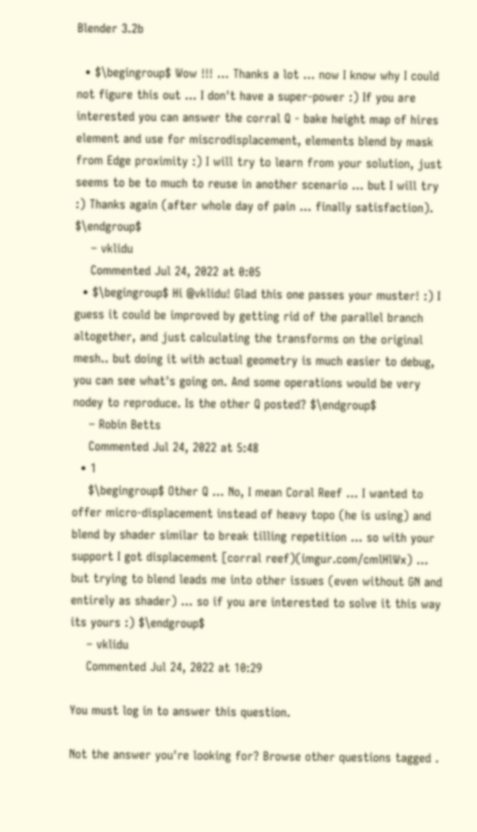Blender 3.2b

  • $\begingroup$ Wow !!! ... Thanks a lot ... now I know why I could not figure this out ... I don't have a super-power :) If you are interested you can answer the corral Q - bake height map of hires element and use for miscrodisplacement, elements blend by mask from Edge proximity :) I will try to learn from your solution, just seems to be to much to reuse in another scenario ... but I will try :) Thanks again (after whole day of pain ... finally satisfaction). $\endgroup$
    – vklidu
    Commented Jul 24, 2022 at 0:05
  • $\begingroup$ Hi @vklidu! Glad this one passes your muster! :) I guess it could be improved by getting rid of the parallel branch altogether, and just calculating the transforms on the original mesh.. but doing it with actual geometry is much easier to debug, you can see what's going on. And some operations would be very nodey to reproduce. Is the other Q posted? $\endgroup$
    – Robin Betts
    Commented Jul 24, 2022 at 5:48
  • 1
    $\begingroup$ Other Q ... No, I mean Coral Reef ... I wanted to offer micro-displacement instead of heavy topo (he is using) and blend by shader similar to break tilling repetition ... so with your support I got displacement [corral reef)(imgur.com/cmlHlWx) ... but trying to blend leads me into other issues (even without GN and entirely as shader) ... so if you are interested to solve it this way its yours :) $\endgroup$
    – vklidu
    Commented Jul 24, 2022 at 10:29

You must log in to answer this question.

Not the answer you're looking for? Browse other questions tagged .